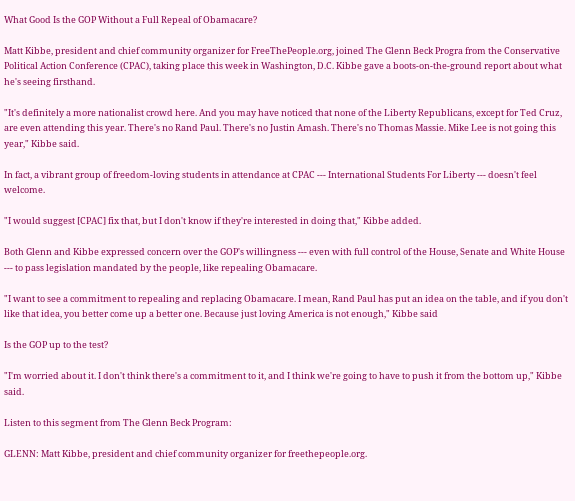What Good Is the GOP Without a Full Repeal of Obamacare?

Matt Kibbe, president and chief community organizer for FreeThePeople.org, joined The Glenn Beck Progra from the Conservative Political Action Conference (CPAC), taking place this week in Washington, D.C. Kibbe gave a boots-on-the-ground report about what he's seeing firsthand.

"It's definitely a more nationalist crowd here. And you may have noticed that none of the Liberty Republicans, except for Ted Cruz, are even attending this year. There's no Rand Paul. There's no Justin Amash. There's no Thomas Massie. Mike Lee is not going this year," Kibbe said.

In fact, a vibrant group of freedom-loving students in attendance at CPAC --- International Students For Liberty --- doesn't feel welcome.

"I would suggest [CPAC] fix that, but I don't know if they're interested in doing that," Kibbe added.

Both Glenn and Kibbe expressed concern over the GOP's willingness --- even with full control of the House, Senate and White House --- to pass legislation mandated by the people, like repealing Obamacare.

"I want to see a commitment to repealing and replacing Obamacare. I mean, Rand Paul has put an idea on the table, and if you don't like that idea, you better come up a better one. Because just loving America is not enough," Kibbe said

Is the GOP up to the test?

"I'm worried about it. I don't think there's a commitment to it, and I think we're going to have to push it from the bottom up," Kibbe said.

Listen to this segment from The Glenn Beck Program:

GLENN: Matt Kibbe, president and chief community organizer for freethepeople.org.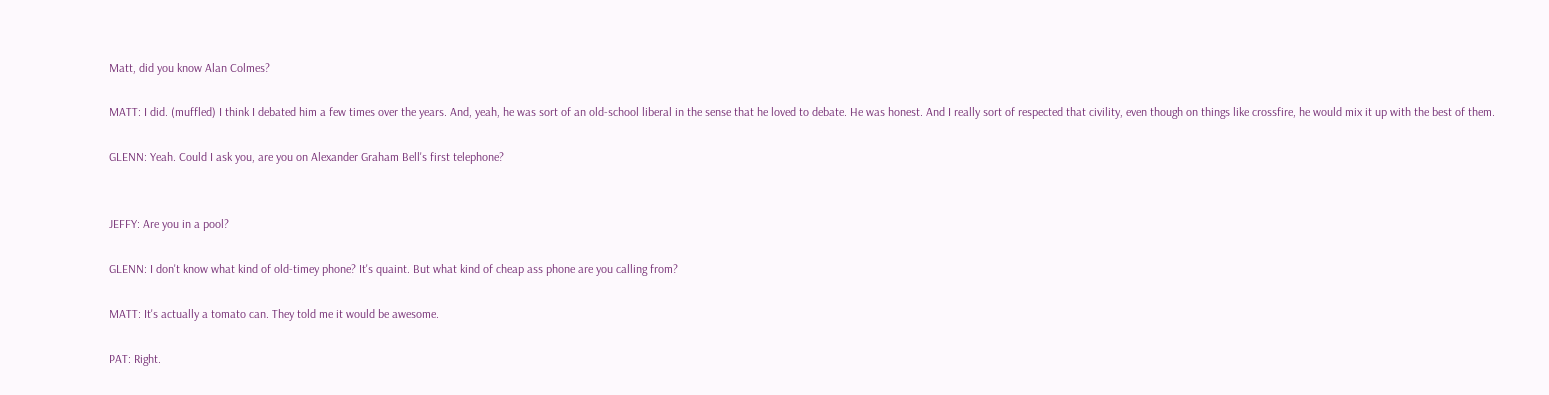Matt, did you know Alan Colmes?

MATT: I did. (muffled) I think I debated him a few times over the years. And, yeah, he was sort of an old-school liberal in the sense that he loved to debate. He was honest. And I really sort of respected that civility, even though on things like crossfire, he would mix it up with the best of them.

GLENN: Yeah. Could I ask you, are you on Alexander Graham Bell's first telephone?


JEFFY: Are you in a pool?

GLENN: I don't know what kind of old-timey phone? It's quaint. But what kind of cheap ass phone are you calling from?

MATT: It's actually a tomato can. They told me it would be awesome.

PAT: Right.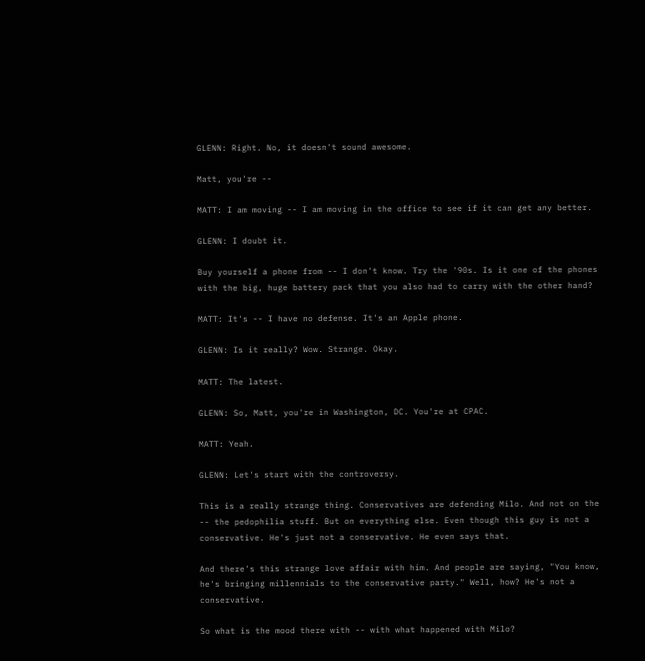GLENN: Right. No, it doesn't sound awesome.

Matt, you're --

MATT: I am moving -- I am moving in the office to see if it can get any better.

GLENN: I doubt it.

Buy yourself a phone from -- I don't know. Try the '90s. Is it one of the phones with the big, huge battery pack that you also had to carry with the other hand?

MATT: It's -- I have no defense. It's an Apple phone.

GLENN: Is it really? Wow. Strange. Okay.

MATT: The latest.

GLENN: So, Matt, you're in Washington, DC. You're at CPAC.

MATT: Yeah.

GLENN: Let's start with the controversy.

This is a really strange thing. Conservatives are defending Milo. And not on the -- the pedophilia stuff. But on everything else. Even though this guy is not a conservative. He's just not a conservative. He even says that.

And there's this strange love affair with him. And people are saying, "You know, he's bringing millennials to the conservative party." Well, how? He's not a conservative.

So what is the mood there with -- with what happened with Milo?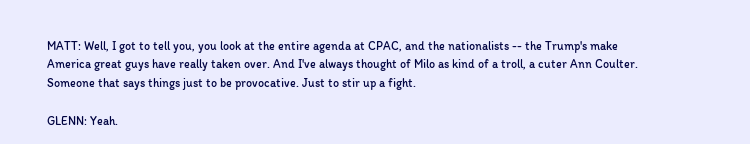MATT: Well, I got to tell you, you look at the entire agenda at CPAC, and the nationalists -- the Trump's make America great guys have really taken over. And I've always thought of Milo as kind of a troll, a cuter Ann Coulter. Someone that says things just to be provocative. Just to stir up a fight.

GLENN: Yeah.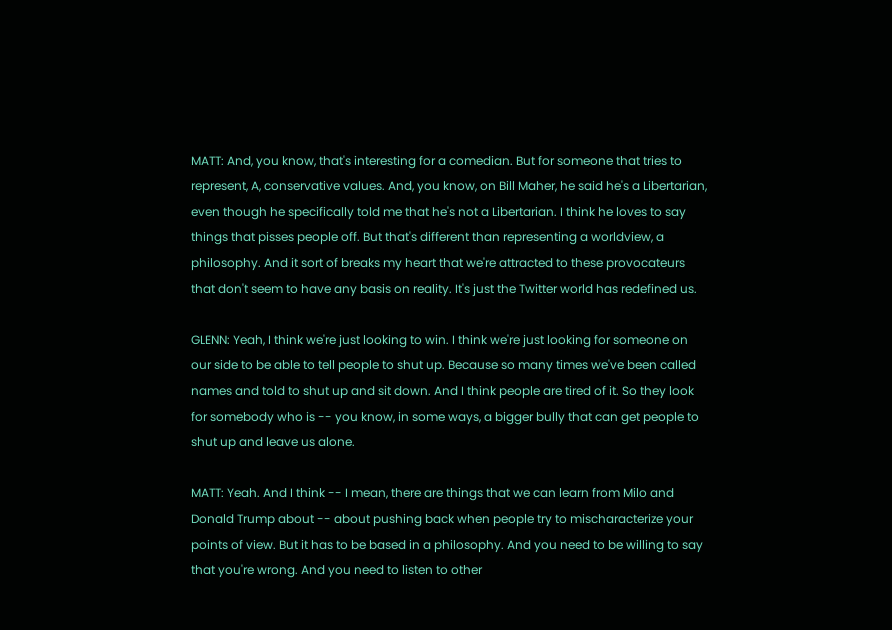MATT: And, you know, that's interesting for a comedian. But for someone that tries to represent, A, conservative values. And, you know, on Bill Maher, he said he's a Libertarian, even though he specifically told me that he's not a Libertarian. I think he loves to say things that pisses people off. But that's different than representing a worldview, a philosophy. And it sort of breaks my heart that we're attracted to these provocateurs that don't seem to have any basis on reality. It's just the Twitter world has redefined us.

GLENN: Yeah, I think we're just looking to win. I think we're just looking for someone on our side to be able to tell people to shut up. Because so many times we've been called names and told to shut up and sit down. And I think people are tired of it. So they look for somebody who is -- you know, in some ways, a bigger bully that can get people to shut up and leave us alone.

MATT: Yeah. And I think -- I mean, there are things that we can learn from Milo and Donald Trump about -- about pushing back when people try to mischaracterize your points of view. But it has to be based in a philosophy. And you need to be willing to say that you're wrong. And you need to listen to other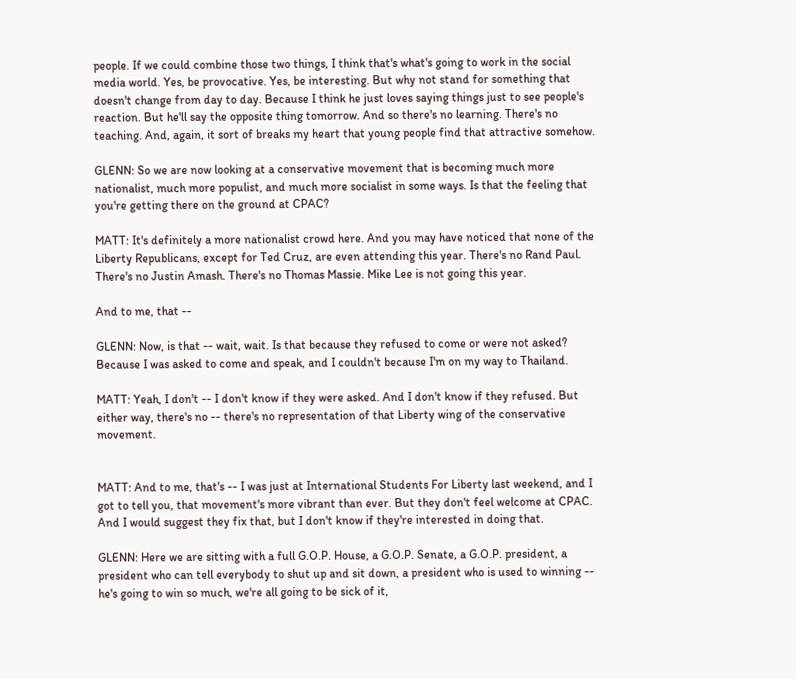people. If we could combine those two things, I think that's what's going to work in the social media world. Yes, be provocative. Yes, be interesting. But why not stand for something that doesn't change from day to day. Because I think he just loves saying things just to see people's reaction. But he'll say the opposite thing tomorrow. And so there's no learning. There's no teaching. And, again, it sort of breaks my heart that young people find that attractive somehow.

GLENN: So we are now looking at a conservative movement that is becoming much more nationalist, much more populist, and much more socialist in some ways. Is that the feeling that you're getting there on the ground at CPAC?

MATT: It's definitely a more nationalist crowd here. And you may have noticed that none of the Liberty Republicans, except for Ted Cruz, are even attending this year. There's no Rand Paul. There's no Justin Amash. There's no Thomas Massie. Mike Lee is not going this year.

And to me, that --

GLENN: Now, is that -- wait, wait. Is that because they refused to come or were not asked? Because I was asked to come and speak, and I couldn't because I'm on my way to Thailand.

MATT: Yeah, I don't -- I don't know if they were asked. And I don't know if they refused. But either way, there's no -- there's no representation of that Liberty wing of the conservative movement.


MATT: And to me, that's -- I was just at International Students For Liberty last weekend, and I got to tell you, that movement's more vibrant than ever. But they don't feel welcome at CPAC. And I would suggest they fix that, but I don't know if they're interested in doing that.

GLENN: Here we are sitting with a full G.O.P. House, a G.O.P. Senate, a G.O.P. president, a president who can tell everybody to shut up and sit down, a president who is used to winning -- he's going to win so much, we're all going to be sick of it,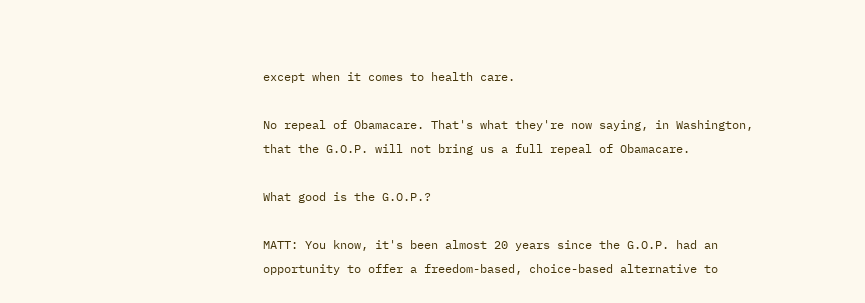except when it comes to health care.

No repeal of Obamacare. That's what they're now saying, in Washington, that the G.O.P. will not bring us a full repeal of Obamacare.

What good is the G.O.P.?

MATT: You know, it's been almost 20 years since the G.O.P. had an opportunity to offer a freedom-based, choice-based alternative to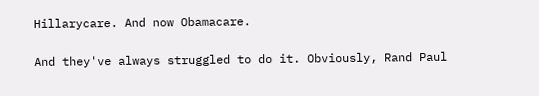Hillarycare. And now Obamacare.

And they've always struggled to do it. Obviously, Rand Paul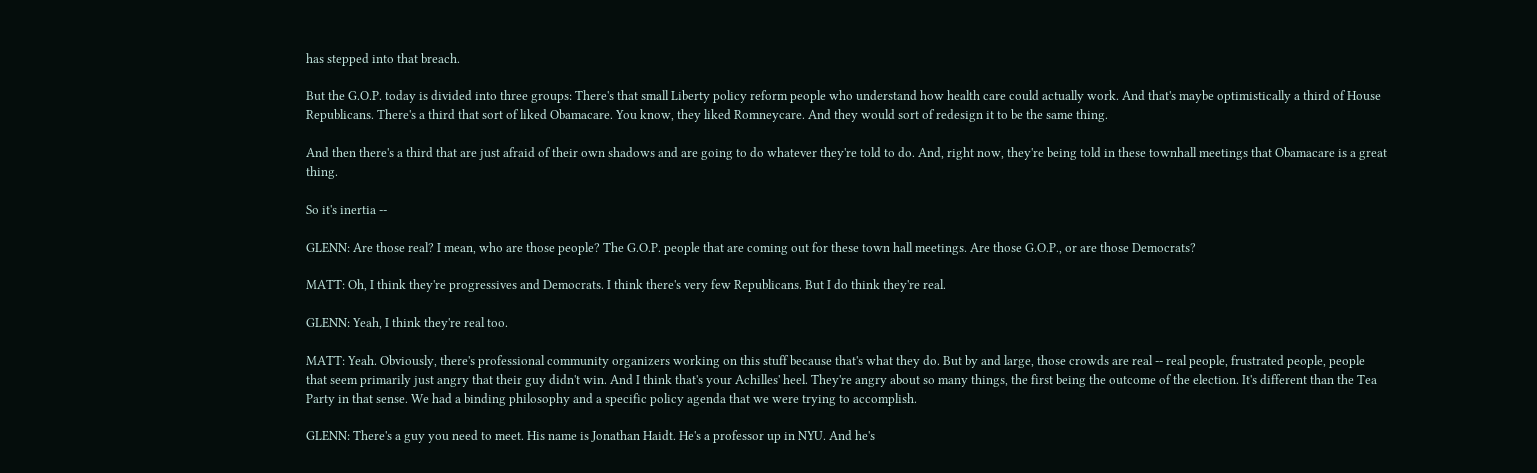has stepped into that breach.

But the G.O.P. today is divided into three groups: There's that small Liberty policy reform people who understand how health care could actually work. And that's maybe optimistically a third of House Republicans. There's a third that sort of liked Obamacare. You know, they liked Romneycare. And they would sort of redesign it to be the same thing.

And then there's a third that are just afraid of their own shadows and are going to do whatever they're told to do. And, right now, they're being told in these townhall meetings that Obamacare is a great thing.

So it's inertia --

GLENN: Are those real? I mean, who are those people? The G.O.P. people that are coming out for these town hall meetings. Are those G.O.P., or are those Democrats?

MATT: Oh, I think they're progressives and Democrats. I think there's very few Republicans. But I do think they're real.

GLENN: Yeah, I think they're real too.

MATT: Yeah. Obviously, there's professional community organizers working on this stuff because that's what they do. But by and large, those crowds are real -- real people, frustrated people, people that seem primarily just angry that their guy didn't win. And I think that's your Achilles' heel. They're angry about so many things, the first being the outcome of the election. It's different than the Tea Party in that sense. We had a binding philosophy and a specific policy agenda that we were trying to accomplish.

GLENN: There's a guy you need to meet. His name is Jonathan Haidt. He's a professor up in NYU. And he's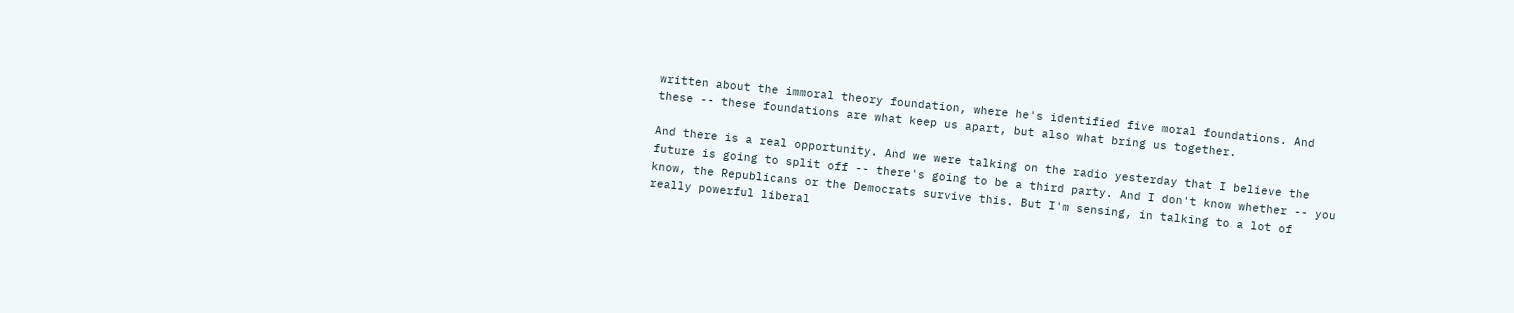written about the immoral theory foundation, where he's identified five moral foundations. And these -- these foundations are what keep us apart, but also what bring us together.

And there is a real opportunity. And we were talking on the radio yesterday that I believe the future is going to split off -- there's going to be a third party. And I don't know whether -- you know, the Republicans or the Democrats survive this. But I'm sensing, in talking to a lot of really powerful liberal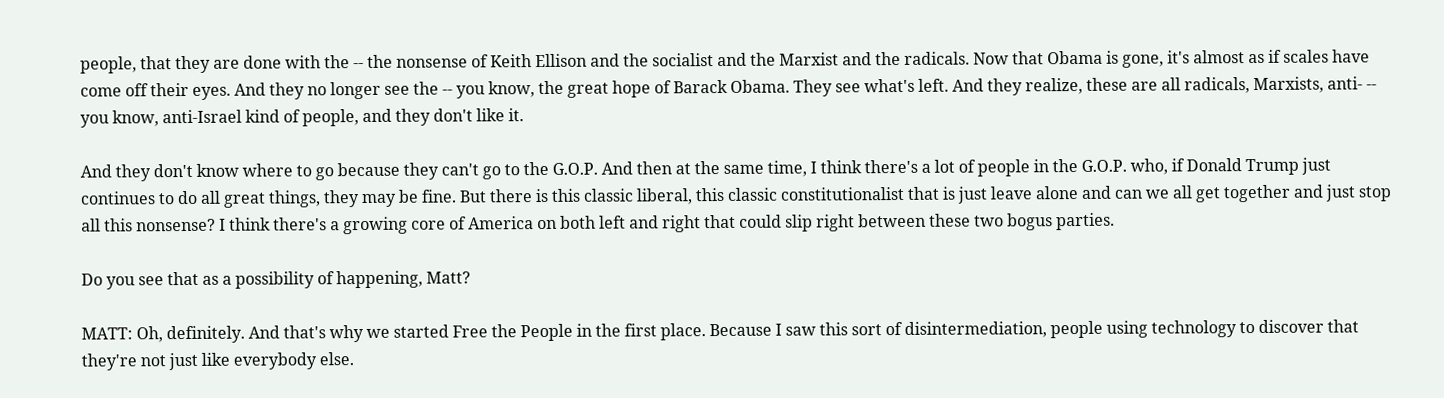people, that they are done with the -- the nonsense of Keith Ellison and the socialist and the Marxist and the radicals. Now that Obama is gone, it's almost as if scales have come off their eyes. And they no longer see the -- you know, the great hope of Barack Obama. They see what's left. And they realize, these are all radicals, Marxists, anti- -- you know, anti-Israel kind of people, and they don't like it.

And they don't know where to go because they can't go to the G.O.P. And then at the same time, I think there's a lot of people in the G.O.P. who, if Donald Trump just continues to do all great things, they may be fine. But there is this classic liberal, this classic constitutionalist that is just leave alone and can we all get together and just stop all this nonsense? I think there's a growing core of America on both left and right that could slip right between these two bogus parties.

Do you see that as a possibility of happening, Matt?

MATT: Oh, definitely. And that's why we started Free the People in the first place. Because I saw this sort of disintermediation, people using technology to discover that they're not just like everybody else.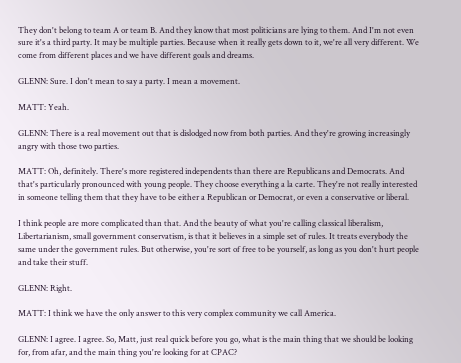They don't belong to team A or team B. And they know that most politicians are lying to them. And I'm not even sure it's a third party. It may be multiple parties. Because when it really gets down to it, we're all very different. We come from different places and we have different goals and dreams.

GLENN: Sure. I don't mean to say a party. I mean a movement.

MATT: Yeah.

GLENN: There is a real movement out that is dislodged now from both parties. And they're growing increasingly angry with those two parties.

MATT: Oh, definitely. There's more registered independents than there are Republicans and Democrats. And that's particularly pronounced with young people. They choose everything a la carte. They're not really interested in someone telling them that they have to be either a Republican or Democrat, or even a conservative or liberal.

I think people are more complicated than that. And the beauty of what you're calling classical liberalism, Libertarianism, small government conservatism, is that it believes in a simple set of rules. It treats everybody the same under the government rules. But otherwise, you're sort of free to be yourself, as long as you don't hurt people and take their stuff.

GLENN: Right.

MATT: I think we have the only answer to this very complex community we call America.

GLENN: I agree. I agree. So, Matt, just real quick before you go, what is the main thing that we should be looking for, from afar, and the main thing you're looking for at CPAC?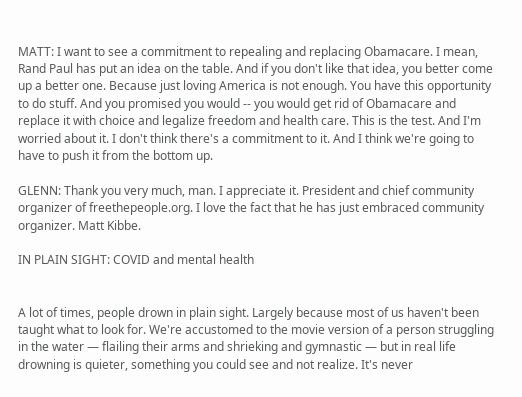MATT: I want to see a commitment to repealing and replacing Obamacare. I mean, Rand Paul has put an idea on the table. And if you don't like that idea, you better come up a better one. Because just loving America is not enough. You have this opportunity to do stuff. And you promised you would -- you would get rid of Obamacare and replace it with choice and legalize freedom and health care. This is the test. And I'm worried about it. I don't think there's a commitment to it. And I think we're going to have to push it from the bottom up.

GLENN: Thank you very much, man. I appreciate it. President and chief community organizer of freethepeople.org. I love the fact that he has just embraced community organizer. Matt Kibbe.

IN PLAIN SIGHT: COVID and mental health


A lot of times, people drown in plain sight. Largely because most of us haven't been taught what to look for. We're accustomed to the movie version of a person struggling in the water — flailing their arms and shrieking and gymnastic — but in real life drowning is quieter, something you could see and not realize. It's never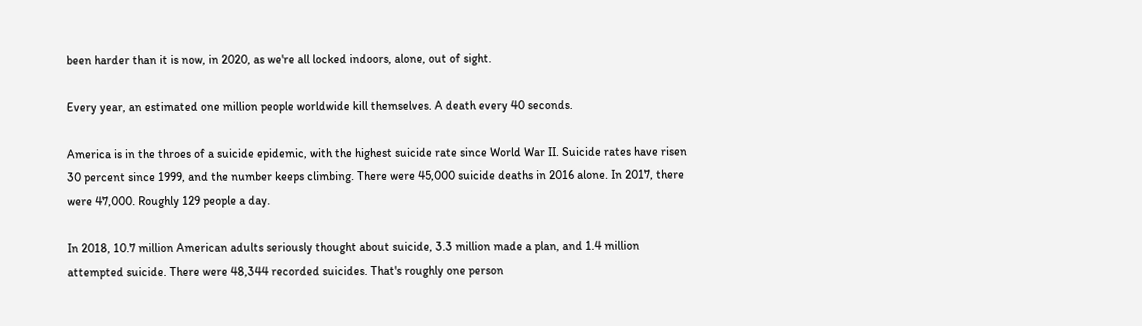been harder than it is now, in 2020, as we're all locked indoors, alone, out of sight.

Every year, an estimated one million people worldwide kill themselves. A death every 40 seconds.

America is in the throes of a suicide epidemic, with the highest suicide rate since World War II. Suicide rates have risen 30 percent since 1999, and the number keeps climbing. There were 45,000 suicide deaths in 2016 alone. In 2017, there were 47,000. Roughly 129 people a day.

In 2018, 10.7 million American adults seriously thought about suicide, 3.3 million made a plan, and 1.4 million attempted suicide. There were 48,344 recorded suicides. That's roughly one person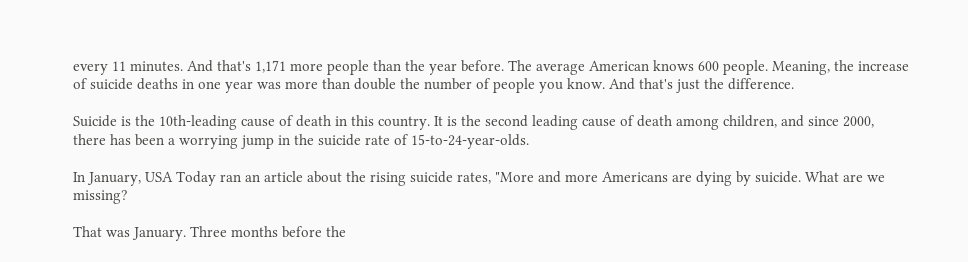every 11 minutes. And that's 1,171 more people than the year before. The average American knows 600 people. Meaning, the increase of suicide deaths in one year was more than double the number of people you know. And that's just the difference.

Suicide is the 10th-leading cause of death in this country. It is the second leading cause of death among children, and since 2000, there has been a worrying jump in the suicide rate of 15-to-24-year-olds.

In January, USA Today ran an article about the rising suicide rates, "More and more Americans are dying by suicide. What are we missing?

That was January. Three months before the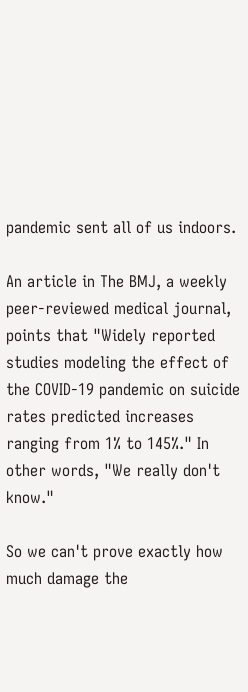pandemic sent all of us indoors.

An article in The BMJ, a weekly peer-reviewed medical journal, points that "Widely reported studies modeling the effect of the COVID-19 pandemic on suicide rates predicted increases ranging from 1% to 145%." In other words, "We really don't know."

So we can't prove exactly how much damage the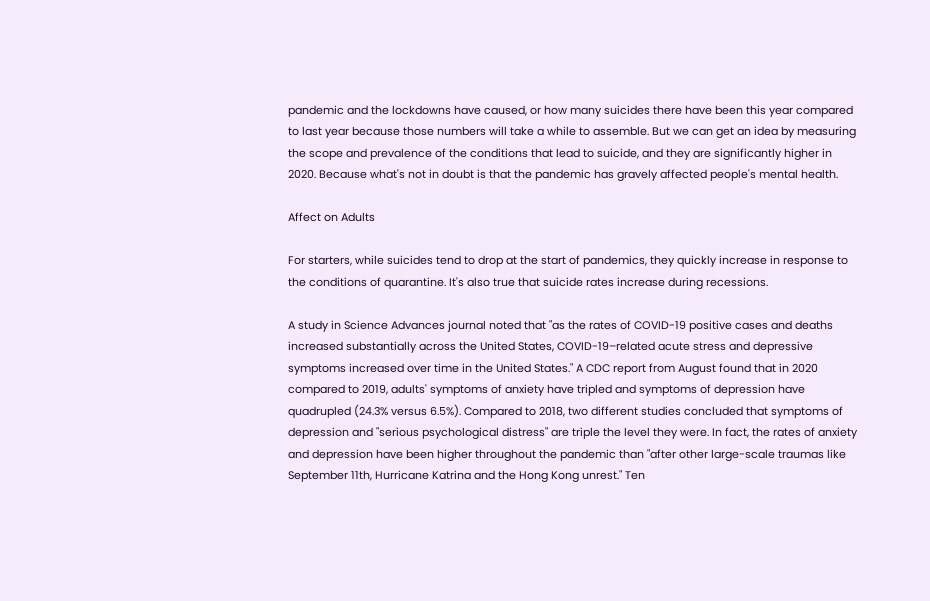pandemic and the lockdowns have caused, or how many suicides there have been this year compared to last year because those numbers will take a while to assemble. But we can get an idea by measuring the scope and prevalence of the conditions that lead to suicide, and they are significantly higher in 2020. Because what's not in doubt is that the pandemic has gravely affected people's mental health.

Affect on Adults

For starters, while suicides tend to drop at the start of pandemics, they quickly increase in response to the conditions of quarantine. It's also true that suicide rates increase during recessions.

A study in Science Advances journal noted that "as the rates of COVID-19 positive cases and deaths increased substantially across the United States, COVID-19–related acute stress and depressive symptoms increased over time in the United States." A CDC report from August found that in 2020 compared to 2019, adults' symptoms of anxiety have tripled and symptoms of depression have quadrupled (24.3% versus 6.5%). Compared to 2018, two different studies concluded that symptoms of depression and "serious psychological distress" are triple the level they were. In fact, the rates of anxiety and depression have been higher throughout the pandemic than "after other large-scale traumas like September 11th, Hurricane Katrina and the Hong Kong unrest." Ten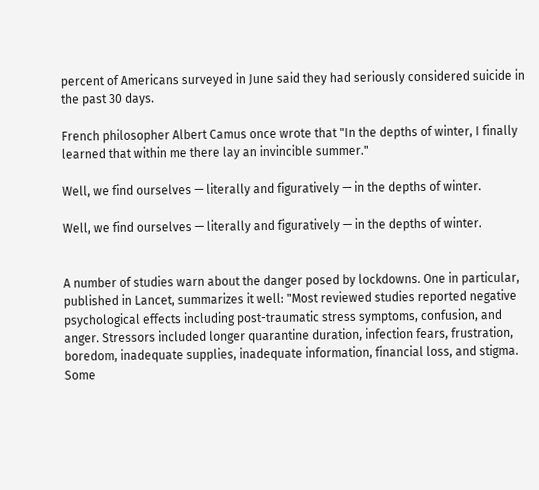percent of Americans surveyed in June said they had seriously considered suicide in the past 30 days.

French philosopher Albert Camus once wrote that "In the depths of winter, I finally learned that within me there lay an invincible summer."

Well, we find ourselves — literally and figuratively — in the depths of winter.

Well, we find ourselves — literally and figuratively — in the depths of winter.


A number of studies warn about the danger posed by lockdowns. One in particular, published in Lancet, summarizes it well: "Most reviewed studies reported negative psychological effects including post-traumatic stress symptoms, confusion, and anger. Stressors included longer quarantine duration, infection fears, frustration, boredom, inadequate supplies, inadequate information, financial loss, and stigma. Some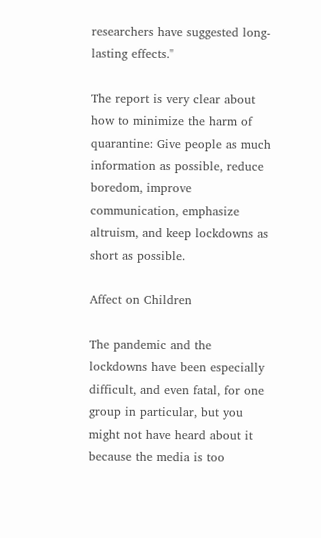researchers have suggested long-lasting effects."

The report is very clear about how to minimize the harm of quarantine: Give people as much information as possible, reduce boredom, improve communication, emphasize altruism, and keep lockdowns as short as possible.

Affect on Children

The pandemic and the lockdowns have been especially difficult, and even fatal, for one group in particular, but you might not have heard about it because the media is too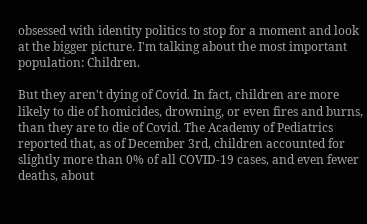obsessed with identity politics to stop for a moment and look at the bigger picture. I'm talking about the most important population: Children.

But they aren't dying of Covid. In fact, children are more likely to die of homicides, drowning, or even fires and burns, than they are to die of Covid. The Academy of Pediatrics reported that, as of December 3rd, children accounted for slightly more than 0% of all COVID-19 cases, and even fewer deaths, about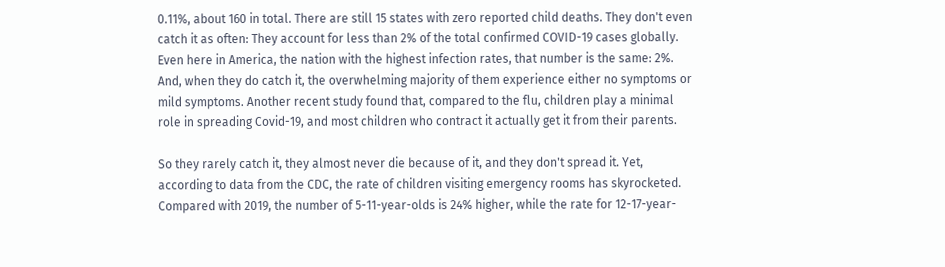0.11%, about 160 in total. There are still 15 states with zero reported child deaths. They don't even catch it as often: They account for less than 2% of the total confirmed COVID-19 cases globally. Even here in America, the nation with the highest infection rates, that number is the same: 2%. And, when they do catch it, the overwhelming majority of them experience either no symptoms or mild symptoms. Another recent study found that, compared to the flu, children play a minimal role in spreading Covid-19, and most children who contract it actually get it from their parents.

So they rarely catch it, they almost never die because of it, and they don't spread it. Yet, according to data from the CDC, the rate of children visiting emergency rooms has skyrocketed. Compared with 2019, the number of 5-11-year-olds is 24% higher, while the rate for 12-17-year-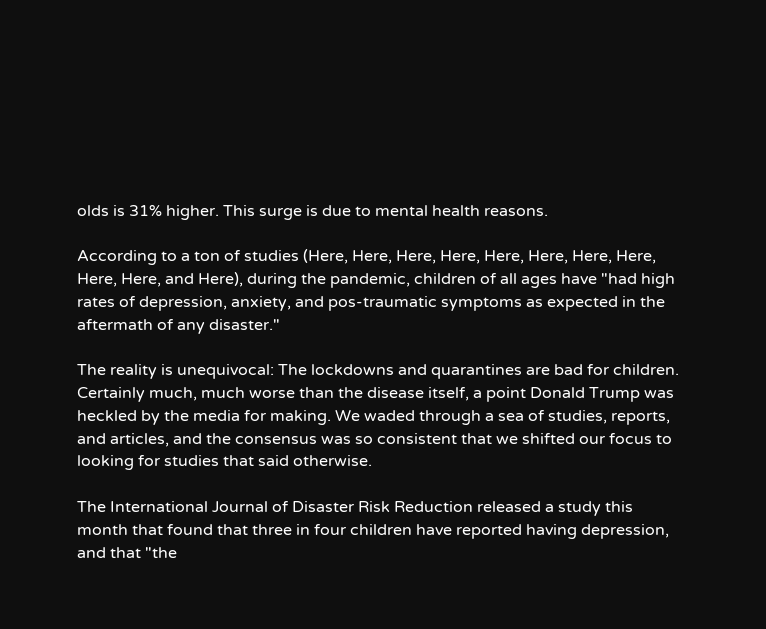olds is 31% higher. This surge is due to mental health reasons.

According to a ton of studies (Here, Here, Here, Here, Here, Here, Here, Here, Here, Here, and Here), during the pandemic, children of all ages have "had high rates of depression, anxiety, and pos-traumatic symptoms as expected in the aftermath of any disaster."

The reality is unequivocal: The lockdowns and quarantines are bad for children. Certainly much, much worse than the disease itself, a point Donald Trump was heckled by the media for making. We waded through a sea of studies, reports, and articles, and the consensus was so consistent that we shifted our focus to looking for studies that said otherwise.

The International Journal of Disaster Risk Reduction released a study this month that found that three in four children have reported having depression, and that "the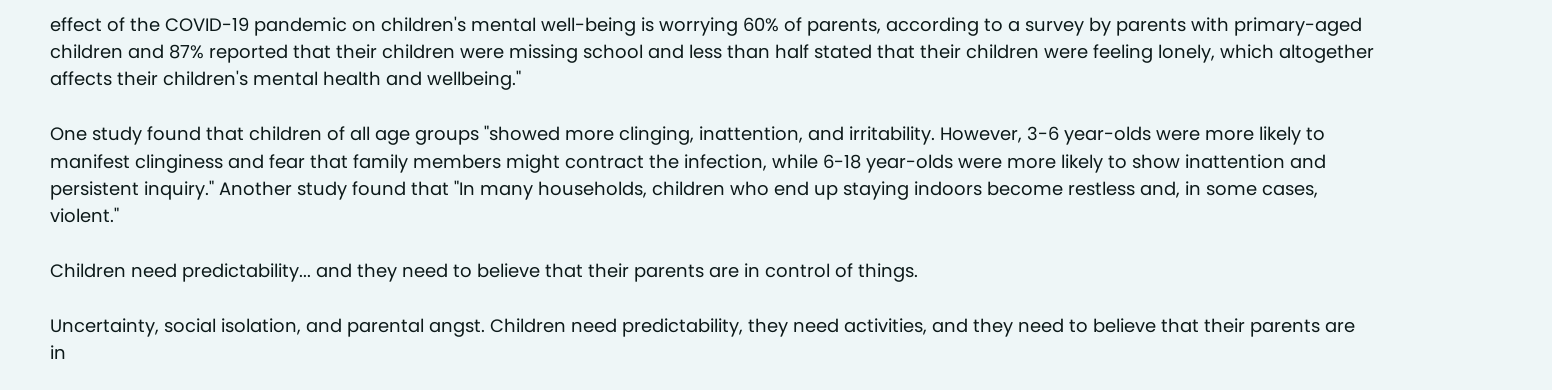effect of the COVID-19 pandemic on children's mental well-being is worrying 60% of parents, according to a survey by parents with primary-aged children and 87% reported that their children were missing school and less than half stated that their children were feeling lonely, which altogether affects their children's mental health and wellbeing."

One study found that children of all age groups "showed more clinging, inattention, and irritability. However, 3-6 year-olds were more likely to manifest clinginess and fear that family members might contract the infection, while 6-18 year-olds were more likely to show inattention and persistent inquiry." Another study found that "In many households, children who end up staying indoors become restless and, in some cases, violent."

Children need predictability... and they need to believe that their parents are in control of things.

Uncertainty, social isolation, and parental angst. Children need predictability, they need activities, and they need to believe that their parents are in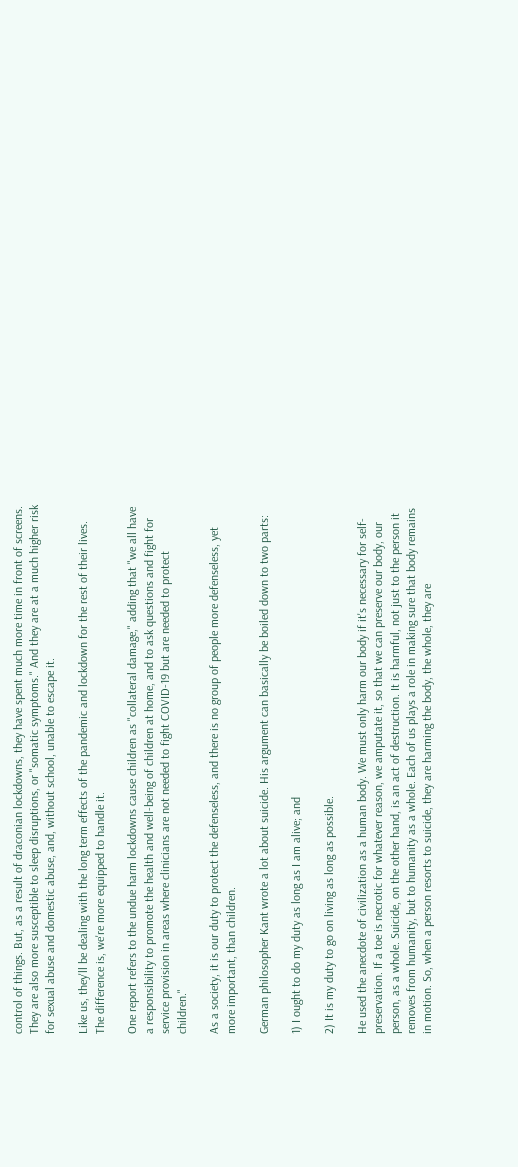control of things. But, as a result of draconian lockdowns, they have spent much more time in front of screens. They are also more susceptible to sleep disruptions, or "somatic symptoms." And they are at a much higher risk for sexual abuse and domestic abuse, and, without school, unable to escape it.

Like us, they'll be dealing with the long term effects of the pandemic and lockdown for the rest of their lives. The difference is, we're more equipped to handle it.

One report refers to the undue harm lockdowns cause children as "collateral damage," adding that "we all have a responsibility to promote the health and well-being of children at home, and to ask questions and fight for service provision in areas where clinicians are not needed to fight COVID-19 but are needed to protect children."

As a society, it is our duty to protect the defenseless, and there is no group of people more defenseless, yet more important, than children.

German philosopher Kant wrote a lot about suicide. His argument can basically be boiled down to two parts:

1) I ought to do my duty as long as I am alive; and

2) It is my duty to go on living as long as possible.

He used the anecdote of civilization as a human body. We must only harm our body if it's necessary for self-preservation. If a toe is necrotic for whatever reason, we amputate it, so that we can preserve our body, our person, as a whole. Suicide, on the other hand, is an act of destruction. It is harmful, not just to the person it removes from humanity, but to humanity as a whole. Each of us plays a role in making sure that body remains in motion. So, when a person resorts to suicide, they are harming the body, the whole, they are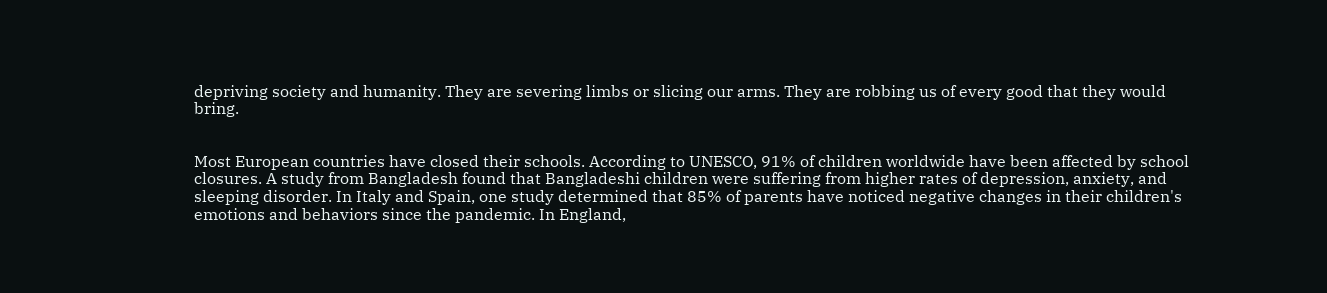depriving society and humanity. They are severing limbs or slicing our arms. They are robbing us of every good that they would bring.


Most European countries have closed their schools. According to UNESCO, 91% of children worldwide have been affected by school closures. A study from Bangladesh found that Bangladeshi children were suffering from higher rates of depression, anxiety, and sleeping disorder. In Italy and Spain, one study determined that 85% of parents have noticed negative changes in their children's emotions and behaviors since the pandemic. In England,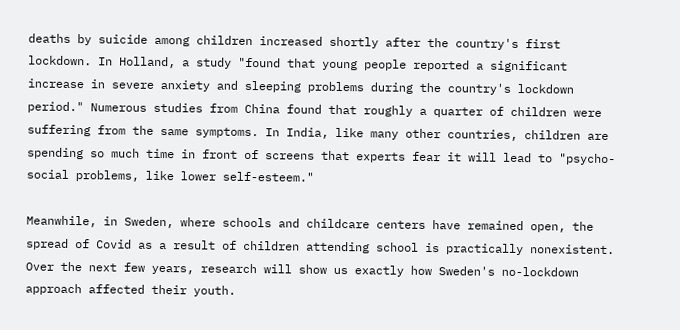deaths by suicide among children increased shortly after the country's first lockdown. In Holland, a study "found that young people reported a significant increase in severe anxiety and sleeping problems during the country's lockdown period." Numerous studies from China found that roughly a quarter of children were suffering from the same symptoms. In India, like many other countries, children are spending so much time in front of screens that experts fear it will lead to "psycho-social problems, like lower self-esteem."

Meanwhile, in Sweden, where schools and childcare centers have remained open, the spread of Covid as a result of children attending school is practically nonexistent. Over the next few years, research will show us exactly how Sweden's no-lockdown approach affected their youth.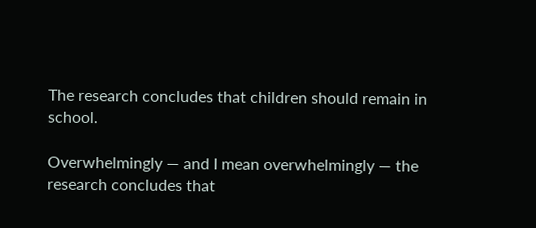The research concludes that children should remain in school.

Overwhelmingly — and I mean overwhelmingly — the research concludes that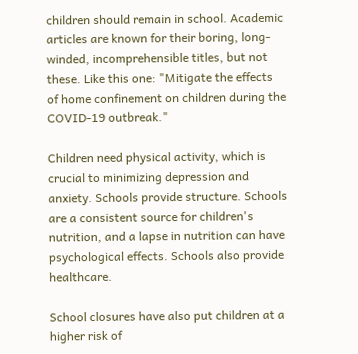children should remain in school. Academic articles are known for their boring, long-winded, incomprehensible titles, but not these. Like this one: "Mitigate the effects of home confinement on children during the COVID-19 outbreak."

Children need physical activity, which is crucial to minimizing depression and anxiety. Schools provide structure. Schools are a consistent source for children's nutrition, and a lapse in nutrition can have psychological effects. Schools also provide healthcare.

School closures have also put children at a higher risk of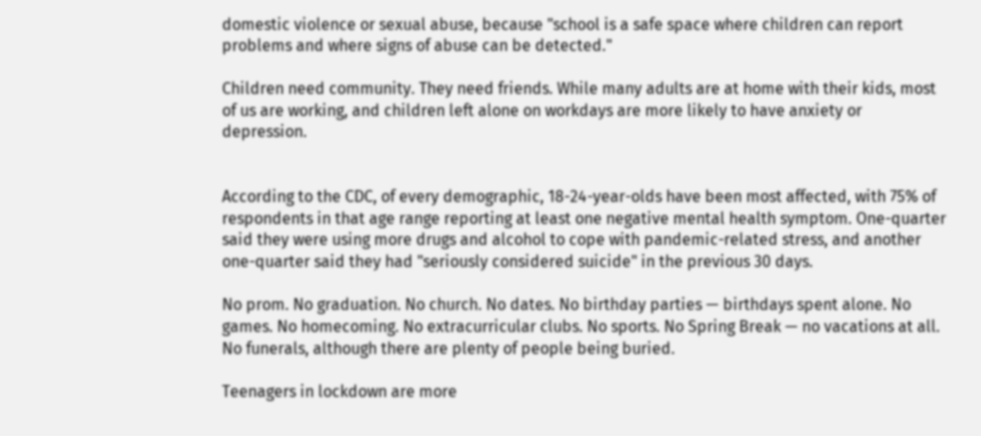domestic violence or sexual abuse, because "school is a safe space where children can report problems and where signs of abuse can be detected."

Children need community. They need friends. While many adults are at home with their kids, most of us are working, and children left alone on workdays are more likely to have anxiety or depression.


According to the CDC, of every demographic, 18-24-year-olds have been most affected, with 75% of respondents in that age range reporting at least one negative mental health symptom. One-quarter said they were using more drugs and alcohol to cope with pandemic-related stress, and another one-quarter said they had "seriously considered suicide" in the previous 30 days.

No prom. No graduation. No church. No dates. No birthday parties — birthdays spent alone. No games. No homecoming. No extracurricular clubs. No sports. No Spring Break — no vacations at all. No funerals, although there are plenty of people being buried.

Teenagers in lockdown are more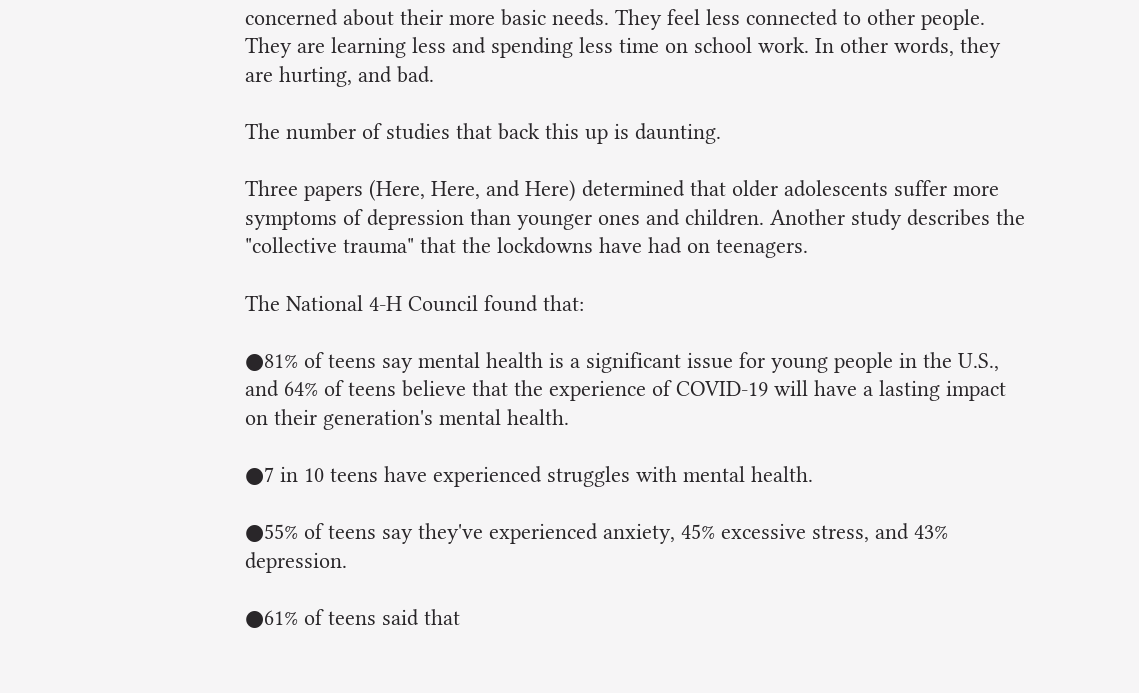concerned about their more basic needs. They feel less connected to other people. They are learning less and spending less time on school work. In other words, they are hurting, and bad.

The number of studies that back this up is daunting.

Three papers (Here, Here, and Here) determined that older adolescents suffer more symptoms of depression than younger ones and children. Another study describes the "collective trauma" that the lockdowns have had on teenagers.

The National 4-H Council found that:

●81% of teens say mental health is a significant issue for young people in the U.S., and 64% of teens believe that the experience of COVID-19 will have a lasting impact on their generation's mental health.

●7 in 10 teens have experienced struggles with mental health.

●55% of teens say they've experienced anxiety, 45% excessive stress, and 43% depression.

●61% of teens said that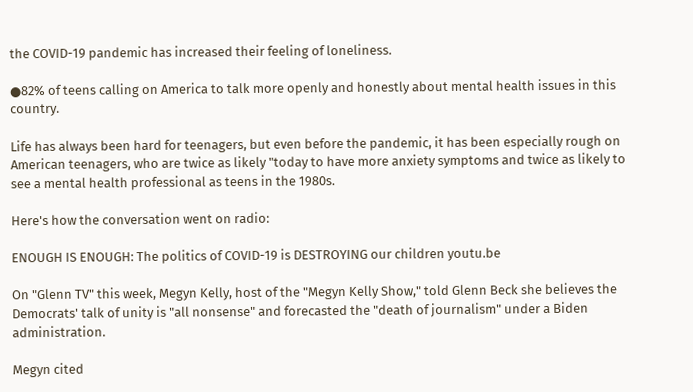the COVID-19 pandemic has increased their feeling of loneliness.

●82% of teens calling on America to talk more openly and honestly about mental health issues in this country.

Life has always been hard for teenagers, but even before the pandemic, it has been especially rough on American teenagers, who are twice as likely "today to have more anxiety symptoms and twice as likely to see a mental health professional as teens in the 1980s.

Here's how the conversation went on radio:

ENOUGH IS ENOUGH: The politics of COVID-19 is DESTROYING our children youtu.be

On "Glenn TV" this week, Megyn Kelly, host of the "Megyn Kelly Show," told Glenn Beck she believes the Democrats' talk of unity is "all nonsense" and forecasted the "death of journalism" under a Biden administration.

Megyn cited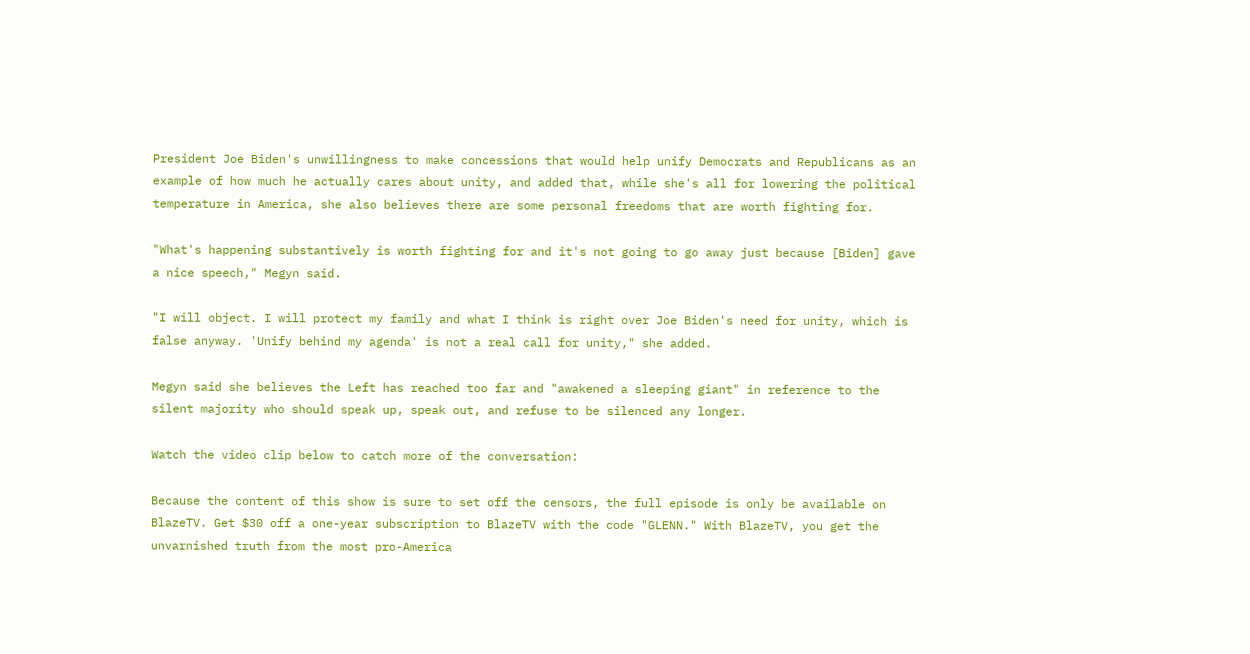President Joe Biden's unwillingness to make concessions that would help unify Democrats and Republicans as an example of how much he actually cares about unity, and added that, while she's all for lowering the political temperature in America, she also believes there are some personal freedoms that are worth fighting for.

"What's happening substantively is worth fighting for and it's not going to go away just because [Biden] gave a nice speech," Megyn said.

"I will object. I will protect my family and what I think is right over Joe Biden's need for unity, which is false anyway. 'Unify behind my agenda' is not a real call for unity," she added.

Megyn said she believes the Left has reached too far and "awakened a sleeping giant" in reference to the silent majority who should speak up, speak out, and refuse to be silenced any longer.

Watch the video clip below to catch more of the conversation:

Because the content of this show is sure to set off the censors, the full episode is only be available on BlazeTV. Get $30 off a one-year subscription to BlazeTV with the code "GLENN." With BlazeTV, you get the unvarnished truth from the most pro-America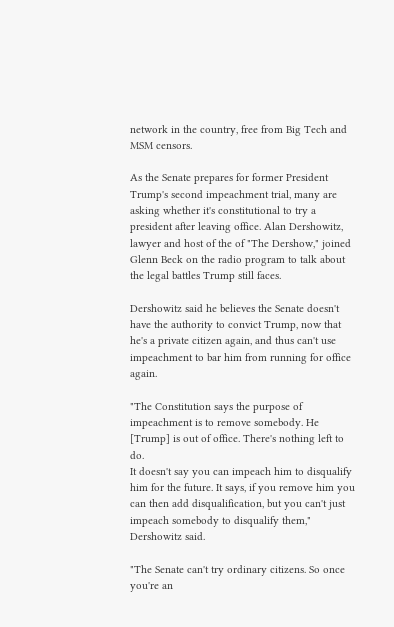network in the country, free from Big Tech and MSM censors.

As the Senate prepares for former President Trump's second impeachment trial, many are asking whether it's constitutional to try a president after leaving office. Alan Dershowitz, lawyer and host of the of "The Dershow," joined Glenn Beck on the radio program to talk about the legal battles Trump still faces.

Dershowitz said he believes the Senate doesn't have the authority to convict Trump, now that he's a private citizen again, and thus can't use impeachment to bar him from running for office again.

"The Constitution says the purpose of impeachment is to remove somebody. He [Trump] is out of office. There's nothing left to do.
It doesn't say you can impeach him to disqualify him for the future. It says, if you remove him you can then add disqualification, but you can't just impeach somebody to disqualify them," Dershowitz said.

"The Senate can't try ordinary citizens. So once you're an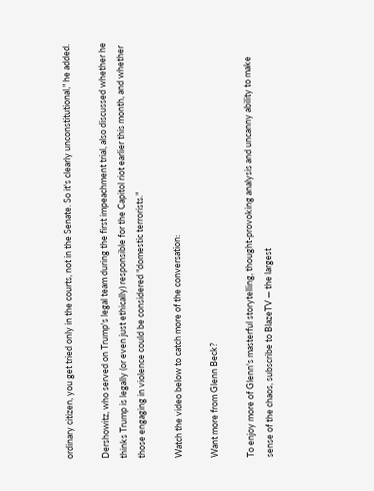ordinary citizen, you get tried only in the courts, not in the Senate. So it's clearly unconstitutional," he added.

Dershowitz, who served on Trump's legal team during the first impeachment trial, also discussed whether he thinks Trump is legally (or even just ethically) responsible for the Capitol riot earlier this month, and whether those engaging in violence could be considered "domestic terrorists."

Watch the video below to catch more of the conversation:

Want more from Glenn Beck?

To enjoy more of Glenn's masterful storytelling, thought-provoking analysis and uncanny ability to make sense of the chaos, subscribe to BlazeTV — the largest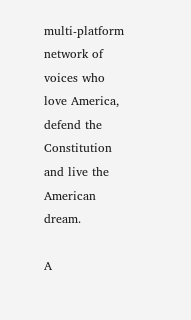multi-platform network of voices who love America, defend the Constitution and live the American dream.

A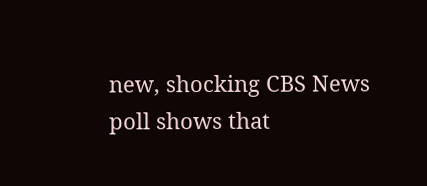new, shocking CBS News poll shows that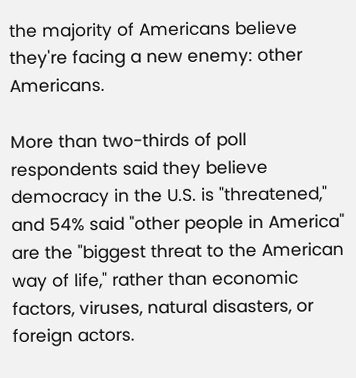the majority of Americans believe they're facing a new enemy: other Americans.

More than two-thirds of poll respondents said they believe democracy in the U.S. is "threatened," and 54% said "other people in America" are the "biggest threat to the American way of life," rather than economic factors, viruses, natural disasters, or foreign actors.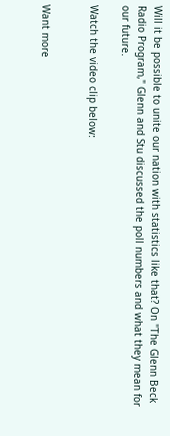Will it be possible to unite our nation with statistics like that? On "The Glenn Beck Radio Program," Glenn and Stu discussed the poll numbers and what they mean for our future.

Watch the video clip below:


Want more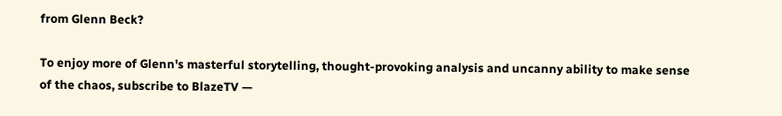from Glenn Beck?

To enjoy more of Glenn's masterful storytelling, thought-provoking analysis and uncanny ability to make sense of the chaos, subscribe to BlazeTV —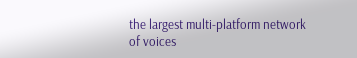the largest multi-platform network of voices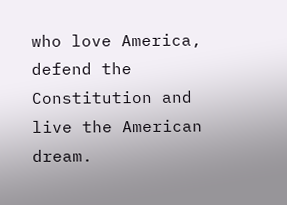who love America, defend the Constitution and live the American dream.